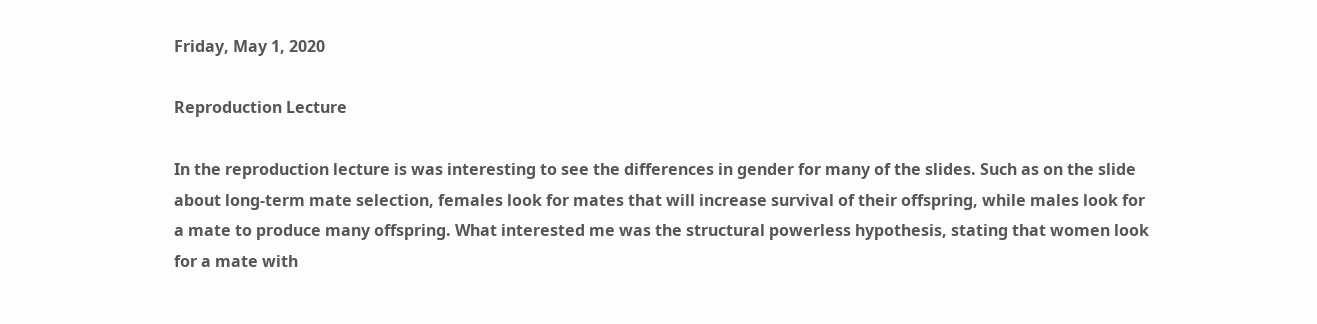Friday, May 1, 2020

Reproduction Lecture

In the reproduction lecture is was interesting to see the differences in gender for many of the slides. Such as on the slide about long-term mate selection, females look for mates that will increase survival of their offspring, while males look for a mate to produce many offspring. What interested me was the structural powerless hypothesis, stating that women look for a mate with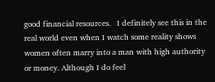good financial resources.   I definitely see this in the real world even when I watch some reality shows women often marry into a man with high authority or money. Although I do feel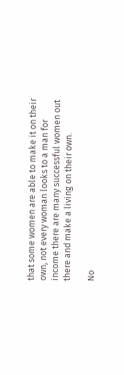that some women are able to make it on their own, not every woman looks to a man for income there are many successful women out there and make a living on their own.

No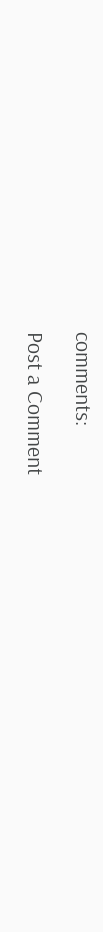comments:

Post a Comment